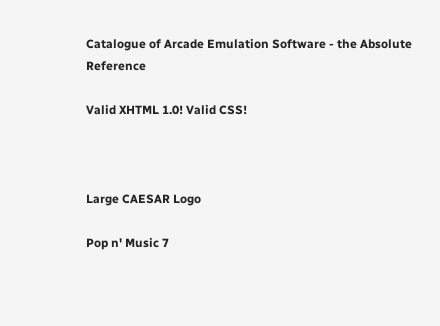Catalogue of Arcade Emulation Software - the Absolute Reference

Valid XHTML 1.0! Valid CSS!



Large CAESAR Logo

Pop n' Music 7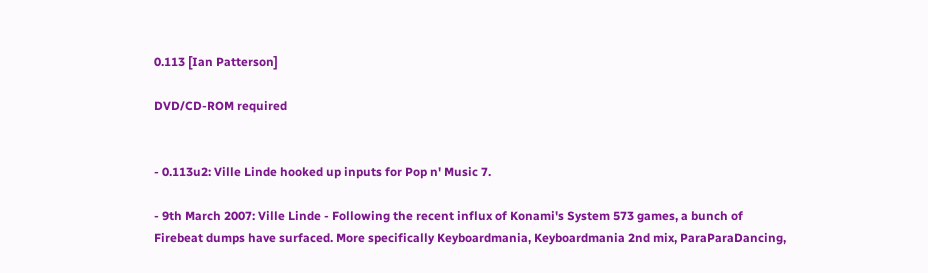0.113 [Ian Patterson]

DVD/CD-ROM required


- 0.113u2: Ville Linde hooked up inputs for Pop n' Music 7.

- 9th March 2007: Ville Linde - Following the recent influx of Konami's System 573 games, a bunch of Firebeat dumps have surfaced. More specifically Keyboardmania, Keyboardmania 2nd mix, ParaParaDancing,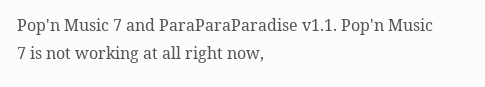Pop'n Music 7 and ParaParaParadise v1.1. Pop'n Music 7 is not working at all right now,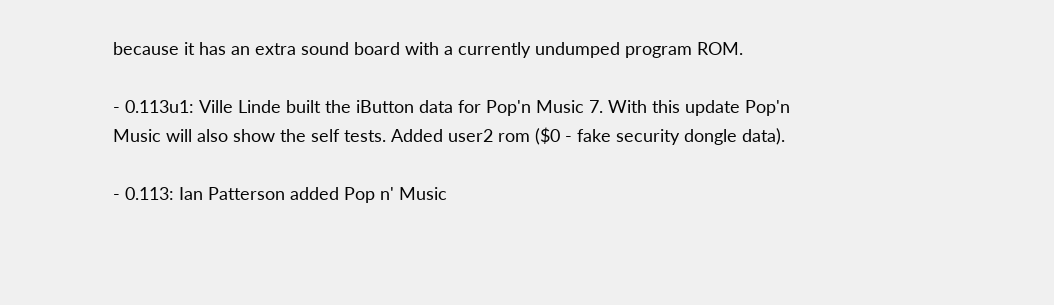because it has an extra sound board with a currently undumped program ROM.

- 0.113u1: Ville Linde built the iButton data for Pop'n Music 7. With this update Pop'n Music will also show the self tests. Added user2 rom ($0 - fake security dongle data).

- 0.113: Ian Patterson added Pop n' Music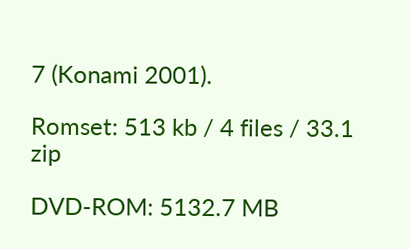7 (Konami 2001).

Romset: 513 kb / 4 files / 33.1 zip

DVD-ROM: 5132.7 MB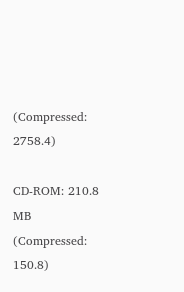(Compressed: 2758.4)

CD-ROM: 210.8 MB (Compressed: 150.8)